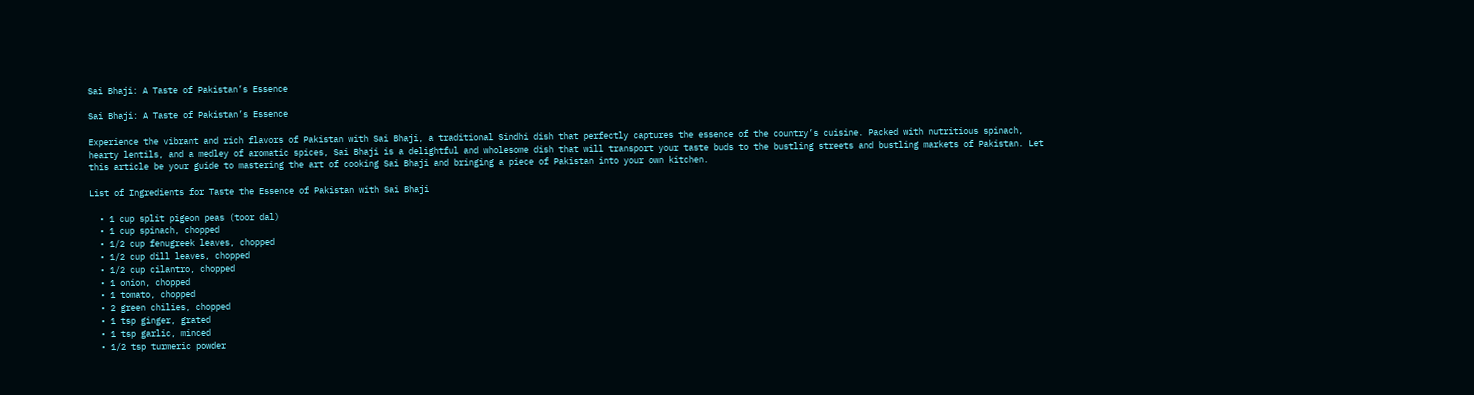Sai Bhaji: A Taste of Pakistan’s Essence

Sai Bhaji: A Taste of Pakistan’s Essence

Experience the vibrant and rich flavors of Pakistan with Sai Bhaji, a traditional Sindhi dish that perfectly captures the essence of the country’s cuisine. Packed with nutritious spinach, hearty lentils, and a medley of aromatic spices, Sai Bhaji is a delightful and wholesome dish that will transport your taste buds to the bustling streets and bustling markets of Pakistan. Let this article be your guide to mastering the art of cooking Sai Bhaji and bringing a piece of Pakistan into your own kitchen.

List of Ingredients for Taste the Essence of Pakistan with Sai Bhaji

  • 1 cup split pigeon peas (toor dal)
  • 1 cup spinach, chopped
  • 1/2 cup fenugreek leaves, chopped
  • 1/2 cup dill leaves, chopped
  • 1/2 cup cilantro, chopped
  • 1 onion, chopped
  • 1 tomato, chopped
  • 2 green chilies, chopped
  • 1 tsp ginger, grated
  • 1 tsp garlic, minced
  • 1/2 tsp turmeric powder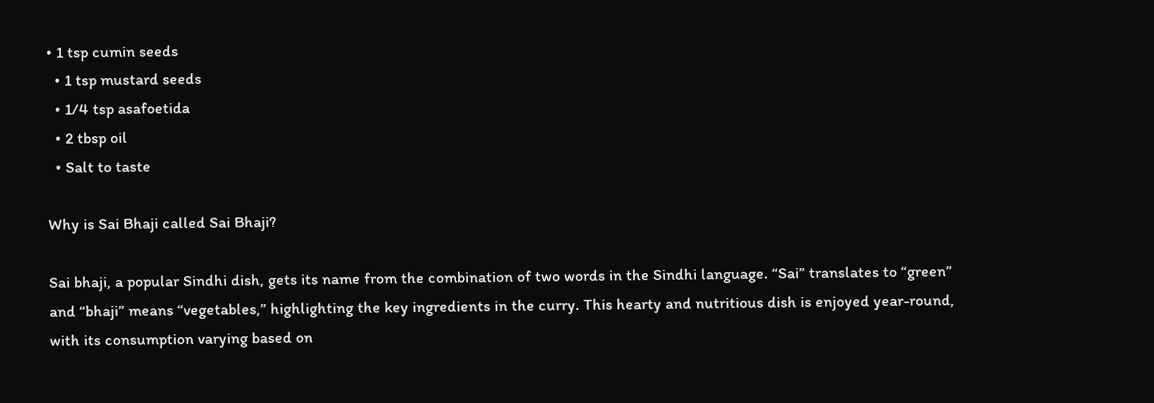• 1 tsp cumin seeds
  • 1 tsp mustard seeds
  • 1/4 tsp asafoetida
  • 2 tbsp oil
  • Salt to taste

Why is Sai Bhaji called Sai Bhaji?

Sai bhaji, a popular Sindhi dish, gets its name from the combination of two words in the Sindhi language. “Sai” translates to “green” and “bhaji” means “vegetables,” highlighting the key ingredients in the curry. This hearty and nutritious dish is enjoyed year-round, with its consumption varying based on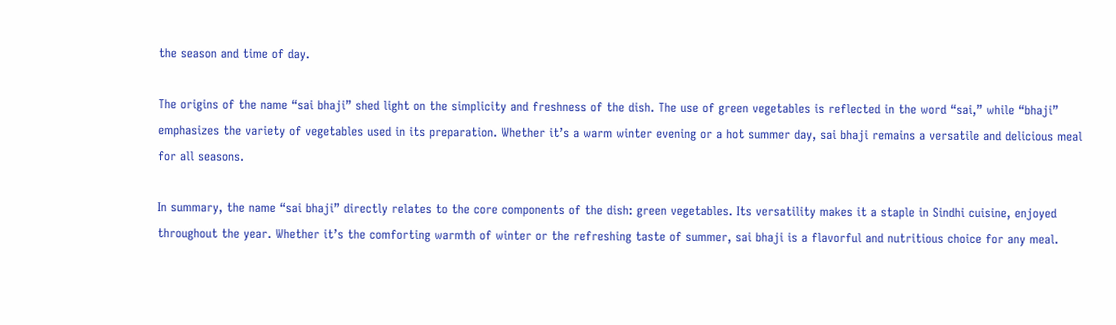the season and time of day.

The origins of the name “sai bhaji” shed light on the simplicity and freshness of the dish. The use of green vegetables is reflected in the word “sai,” while “bhaji” emphasizes the variety of vegetables used in its preparation. Whether it’s a warm winter evening or a hot summer day, sai bhaji remains a versatile and delicious meal for all seasons.

In summary, the name “sai bhaji” directly relates to the core components of the dish: green vegetables. Its versatility makes it a staple in Sindhi cuisine, enjoyed throughout the year. Whether it’s the comforting warmth of winter or the refreshing taste of summer, sai bhaji is a flavorful and nutritious choice for any meal.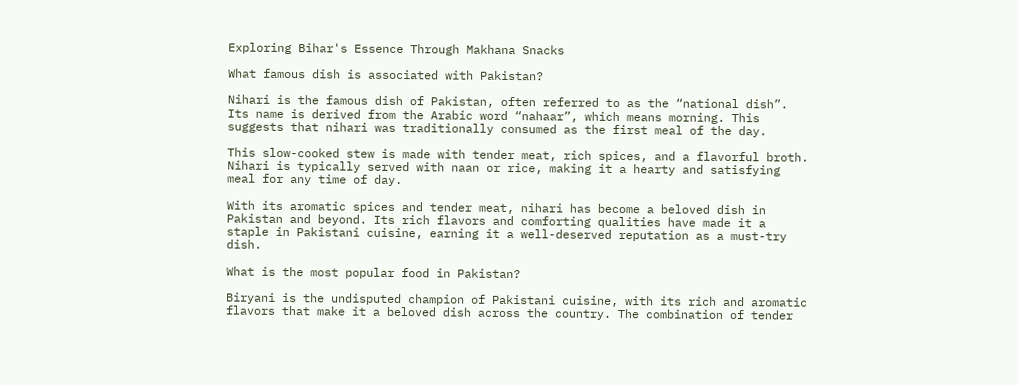Exploring Bihar's Essence Through Makhana Snacks

What famous dish is associated with Pakistan?

Nihari is the famous dish of Pakistan, often referred to as the “national dish”. Its name is derived from the Arabic word “nahaar”, which means morning. This suggests that nihari was traditionally consumed as the first meal of the day.

This slow-cooked stew is made with tender meat, rich spices, and a flavorful broth. Nihari is typically served with naan or rice, making it a hearty and satisfying meal for any time of day.

With its aromatic spices and tender meat, nihari has become a beloved dish in Pakistan and beyond. Its rich flavors and comforting qualities have made it a staple in Pakistani cuisine, earning it a well-deserved reputation as a must-try dish.

What is the most popular food in Pakistan?

Biryani is the undisputed champion of Pakistani cuisine, with its rich and aromatic flavors that make it a beloved dish across the country. The combination of tender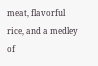meat, flavorful rice, and a medley of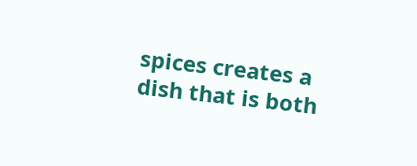spices creates a dish that is both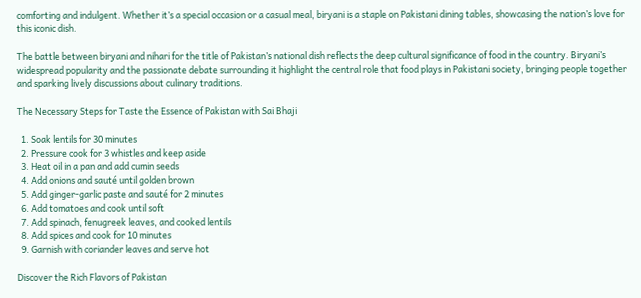comforting and indulgent. Whether it’s a special occasion or a casual meal, biryani is a staple on Pakistani dining tables, showcasing the nation’s love for this iconic dish.

The battle between biryani and nihari for the title of Pakistan’s national dish reflects the deep cultural significance of food in the country. Biryani’s widespread popularity and the passionate debate surrounding it highlight the central role that food plays in Pakistani society, bringing people together and sparking lively discussions about culinary traditions.

The Necessary Steps for Taste the Essence of Pakistan with Sai Bhaji

  1. Soak lentils for 30 minutes
  2. Pressure cook for 3 whistles and keep aside
  3. Heat oil in a pan and add cumin seeds
  4. Add onions and sauté until golden brown
  5. Add ginger-garlic paste and sauté for 2 minutes
  6. Add tomatoes and cook until soft
  7. Add spinach, fenugreek leaves, and cooked lentils
  8. Add spices and cook for 10 minutes
  9. Garnish with coriander leaves and serve hot

Discover the Rich Flavors of Pakistan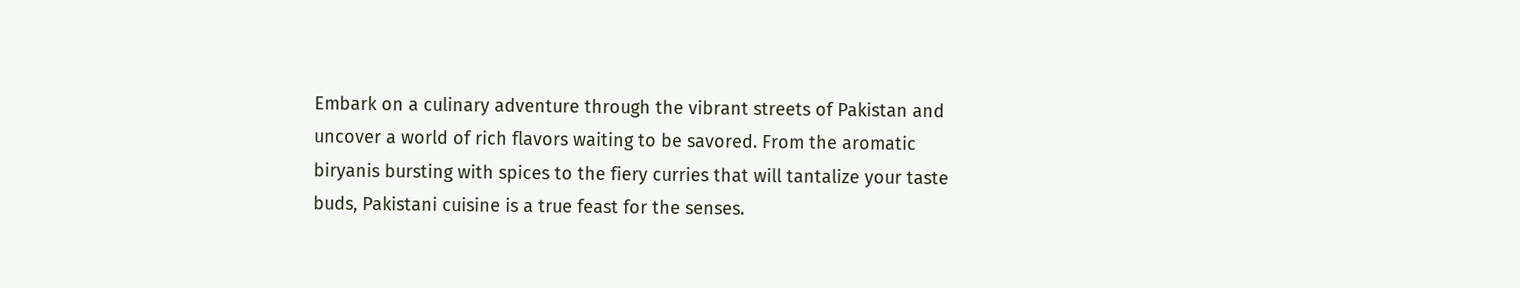Embark on a culinary adventure through the vibrant streets of Pakistan and uncover a world of rich flavors waiting to be savored. From the aromatic biryanis bursting with spices to the fiery curries that will tantalize your taste buds, Pakistani cuisine is a true feast for the senses.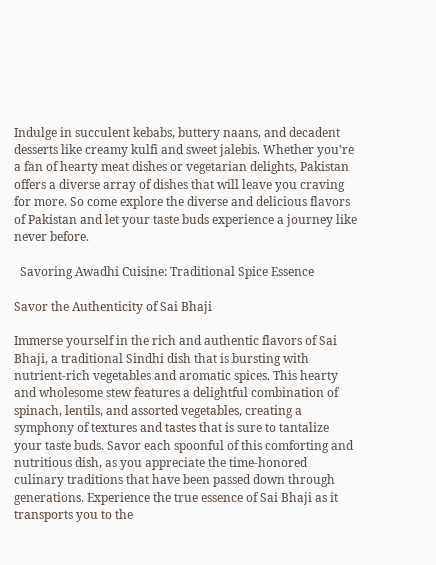Indulge in succulent kebabs, buttery naans, and decadent desserts like creamy kulfi and sweet jalebis. Whether you’re a fan of hearty meat dishes or vegetarian delights, Pakistan offers a diverse array of dishes that will leave you craving for more. So come explore the diverse and delicious flavors of Pakistan and let your taste buds experience a journey like never before.

  Savoring Awadhi Cuisine: Traditional Spice Essence

Savor the Authenticity of Sai Bhaji

Immerse yourself in the rich and authentic flavors of Sai Bhaji, a traditional Sindhi dish that is bursting with nutrient-rich vegetables and aromatic spices. This hearty and wholesome stew features a delightful combination of spinach, lentils, and assorted vegetables, creating a symphony of textures and tastes that is sure to tantalize your taste buds. Savor each spoonful of this comforting and nutritious dish, as you appreciate the time-honored culinary traditions that have been passed down through generations. Experience the true essence of Sai Bhaji as it transports you to the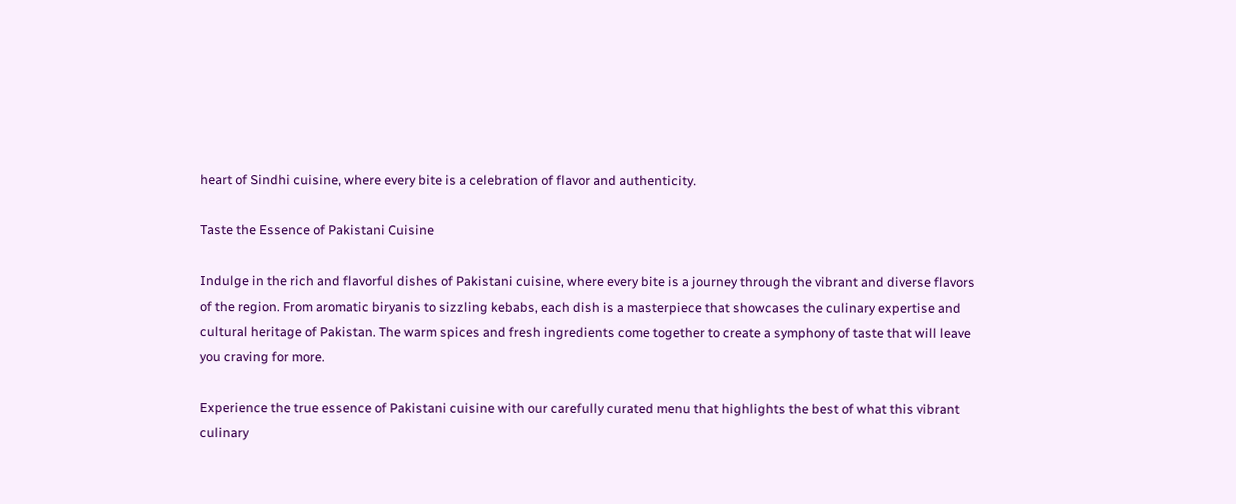heart of Sindhi cuisine, where every bite is a celebration of flavor and authenticity.

Taste the Essence of Pakistani Cuisine

Indulge in the rich and flavorful dishes of Pakistani cuisine, where every bite is a journey through the vibrant and diverse flavors of the region. From aromatic biryanis to sizzling kebabs, each dish is a masterpiece that showcases the culinary expertise and cultural heritage of Pakistan. The warm spices and fresh ingredients come together to create a symphony of taste that will leave you craving for more.

Experience the true essence of Pakistani cuisine with our carefully curated menu that highlights the best of what this vibrant culinary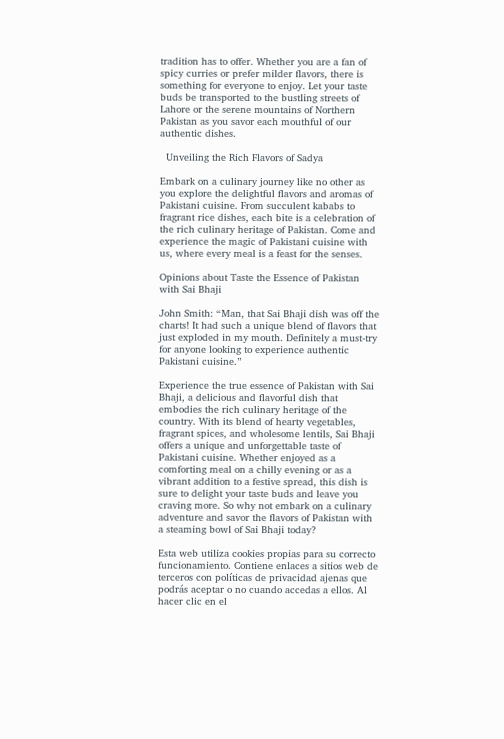tradition has to offer. Whether you are a fan of spicy curries or prefer milder flavors, there is something for everyone to enjoy. Let your taste buds be transported to the bustling streets of Lahore or the serene mountains of Northern Pakistan as you savor each mouthful of our authentic dishes.

  Unveiling the Rich Flavors of Sadya

Embark on a culinary journey like no other as you explore the delightful flavors and aromas of Pakistani cuisine. From succulent kababs to fragrant rice dishes, each bite is a celebration of the rich culinary heritage of Pakistan. Come and experience the magic of Pakistani cuisine with us, where every meal is a feast for the senses.

Opinions about Taste the Essence of Pakistan with Sai Bhaji

John Smith: “Man, that Sai Bhaji dish was off the charts! It had such a unique blend of flavors that just exploded in my mouth. Definitely a must-try for anyone looking to experience authentic Pakistani cuisine.”

Experience the true essence of Pakistan with Sai Bhaji, a delicious and flavorful dish that embodies the rich culinary heritage of the country. With its blend of hearty vegetables, fragrant spices, and wholesome lentils, Sai Bhaji offers a unique and unforgettable taste of Pakistani cuisine. Whether enjoyed as a comforting meal on a chilly evening or as a vibrant addition to a festive spread, this dish is sure to delight your taste buds and leave you craving more. So why not embark on a culinary adventure and savor the flavors of Pakistan with a steaming bowl of Sai Bhaji today?

Esta web utiliza cookies propias para su correcto funcionamiento. Contiene enlaces a sitios web de terceros con políticas de privacidad ajenas que podrás aceptar o no cuando accedas a ellos. Al hacer clic en el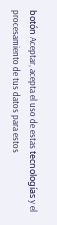botón Aceptar, acepta el uso de estas tecnologías y el procesamiento de tus datos para estos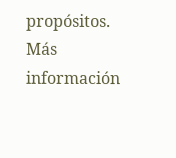propósitos. Más información